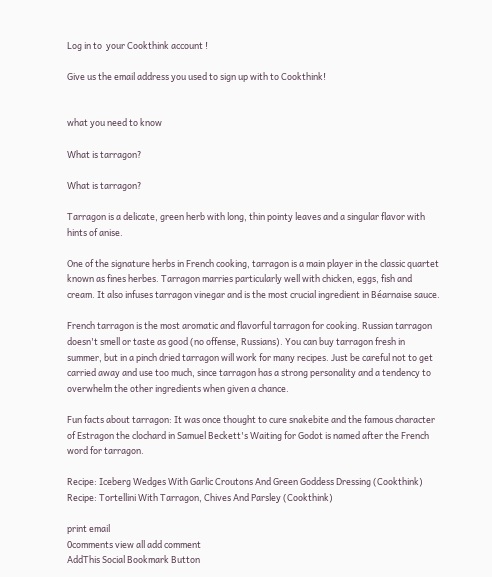Log in to  your Cookthink account !

Give us the email address you used to sign up with to Cookthink!


what you need to know

What is tarragon?

What is tarragon?

Tarragon is a delicate, green herb with long, thin pointy leaves and a singular flavor with hints of anise.

One of the signature herbs in French cooking, tarragon is a main player in the classic quartet known as fines herbes. Tarragon marries particularly well with chicken, eggs, fish and cream. It also infuses tarragon vinegar and is the most crucial ingredient in Béarnaise sauce.

French tarragon is the most aromatic and flavorful tarragon for cooking. Russian tarragon doesn't smell or taste as good (no offense, Russians). You can buy tarragon fresh in summer, but in a pinch dried tarragon will work for many recipes. Just be careful not to get carried away and use too much, since tarragon has a strong personality and a tendency to overwhelm the other ingredients when given a chance.

Fun facts about tarragon: It was once thought to cure snakebite and the famous character of Estragon the clochard in Samuel Beckett's Waiting for Godot is named after the French word for tarragon.

Recipe: Iceberg Wedges With Garlic Croutons And Green Goddess Dressing (Cookthink)
Recipe: Tortellini With Tarragon, Chives And Parsley (Cookthink)

print email
0comments view all add comment
AddThis Social Bookmark Button